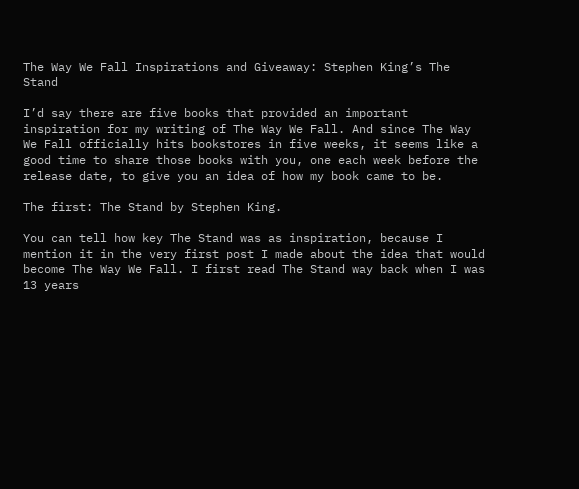The Way We Fall Inspirations and Giveaway: Stephen King’s The Stand

I’d say there are five books that provided an important inspiration for my writing of The Way We Fall. And since The Way We Fall officially hits bookstores in five weeks, it seems like a good time to share those books with you, one each week before the release date, to give you an idea of how my book came to be.

The first: The Stand by Stephen King.

You can tell how key The Stand was as inspiration, because I mention it in the very first post I made about the idea that would become The Way We Fall. I first read The Stand way back when I was 13 years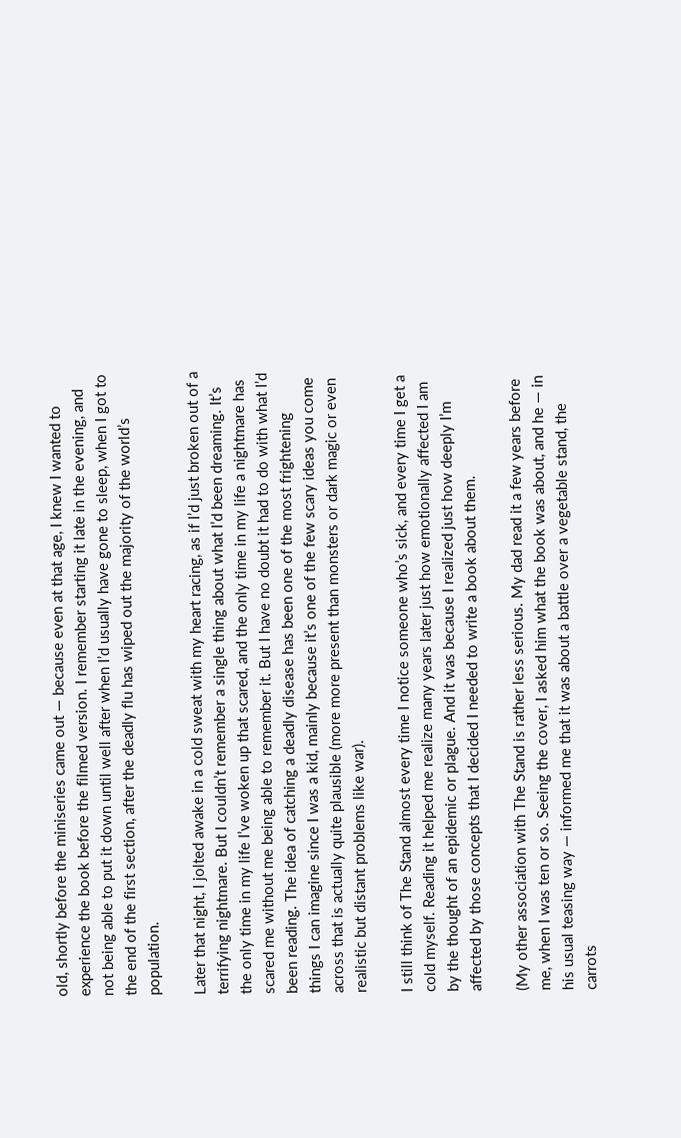old, shortly before the miniseries came out — because even at that age, I knew I wanted to experience the book before the filmed version. I remember starting it late in the evening, and not being able to put it down until well after when I’d usually have gone to sleep, when I got to the end of the first section, after the deadly flu has wiped out the majority of the world’s population.

Later that night, I jolted awake in a cold sweat with my heart racing, as if I’d just broken out of a terrifying nightmare. But I couldn’t remember a single thing about what I’d been dreaming. It’s the only time in my life I’ve woken up that scared, and the only time in my life a nightmare has scared me without me being able to remember it. But I have no doubt it had to do with what I’d been reading. The idea of catching a deadly disease has been one of the most frightening things I can imagine since I was a kid, mainly because it’s one of the few scary ideas you come across that is actually quite plausible (more more present than monsters or dark magic or even realistic but distant problems like war).

I still think of The Stand almost every time I notice someone who’s sick, and every time I get a cold myself. Reading it helped me realize many years later just how emotionally affected I am by the thought of an epidemic or plague. And it was because I realized just how deeply I’m affected by those concepts that I decided I needed to write a book about them.

(My other association with The Stand is rather less serious. My dad read it a few years before me, when I was ten or so. Seeing the cover, I asked him what the book was about, and he — in his usual teasing way — informed me that it was about a battle over a vegetable stand, the carrots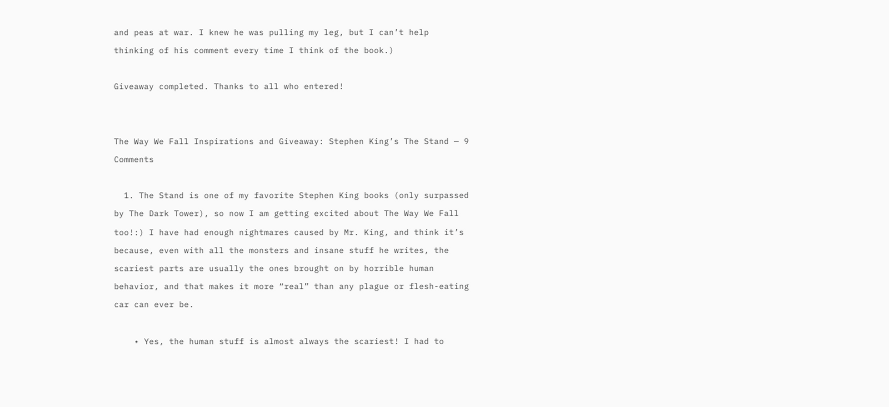and peas at war. I knew he was pulling my leg, but I can’t help thinking of his comment every time I think of the book.)

Giveaway completed. Thanks to all who entered!


The Way We Fall Inspirations and Giveaway: Stephen King’s The Stand — 9 Comments

  1. The Stand is one of my favorite Stephen King books (only surpassed by The Dark Tower), so now I am getting excited about The Way We Fall too!:) I have had enough nightmares caused by Mr. King, and think it’s because, even with all the monsters and insane stuff he writes, the scariest parts are usually the ones brought on by horrible human behavior, and that makes it more “real” than any plague or flesh-eating car can ever be.

    • Yes, the human stuff is almost always the scariest! I had to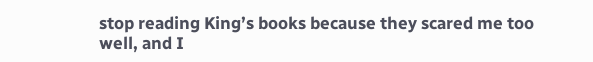stop reading King’s books because they scared me too well, and I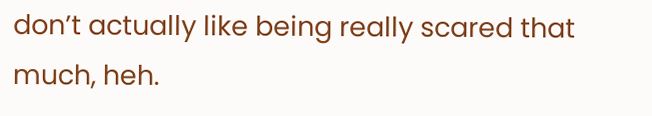don’t actually like being really scared that much, heh.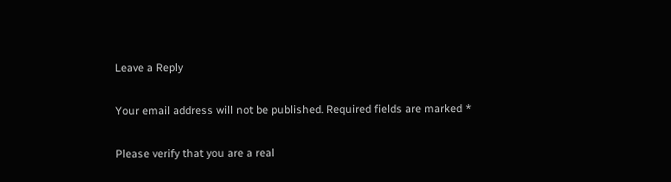Leave a Reply

Your email address will not be published. Required fields are marked *

Please verify that you are a real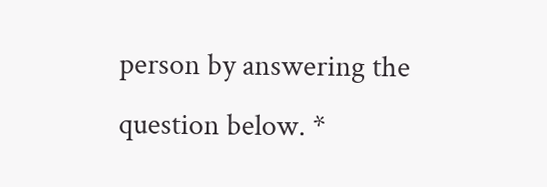person by answering the question below. *